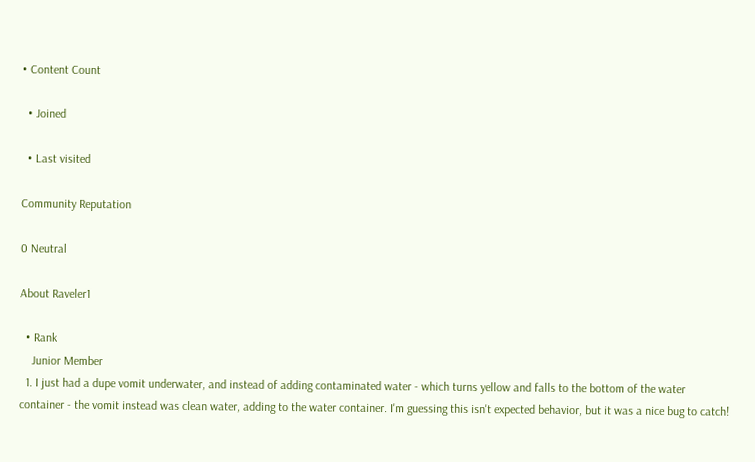• Content Count

  • Joined

  • Last visited

Community Reputation

0 Neutral

About Raveler1

  • Rank
    Junior Member
  1. I just had a dupe vomit underwater, and instead of adding contaminated water - which turns yellow and falls to the bottom of the water container - the vomit instead was clean water, adding to the water container. I'm guessing this isn't expected behavior, but it was a nice bug to catch!